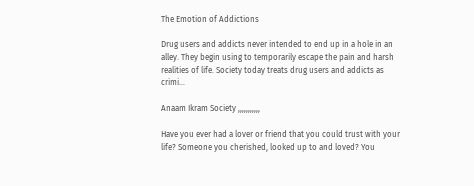The Emotion of Addictions

Drug users and addicts never intended to end up in a hole in an alley. They begin using to temporarily escape the pain and harsh realities of life. Society today treats drug users and addicts as crimi…

Anaam Ikram Society ,,,,,,,,,,,

Have you ever had a lover or friend that you could trust with your life? Someone you cherished, looked up to and loved? You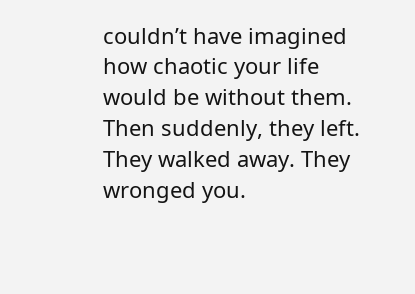couldn’t have imagined how chaotic your life would be without them. Then suddenly, they left. They walked away. They wronged you.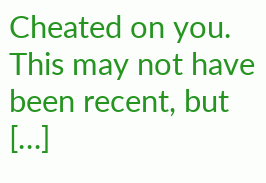Cheated on you. This may not have been recent, but […]